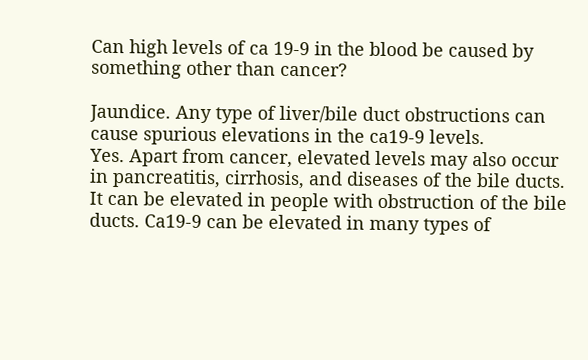Can high levels of ca 19-9 in the blood be caused by something other than cancer?

Jaundice. Any type of liver/bile duct obstructions can cause spurious elevations in the ca19-9 levels.
Yes. Apart from cancer, elevated levels may also occur in pancreatitis, cirrhosis, and diseases of the bile ducts. It can be elevated in people with obstruction of the bile ducts. Ca19-9 can be elevated in many types of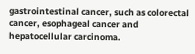gastrointestinal cancer, such as colorectal cancer, esophageal cancer and hepatocellular carcinoma.